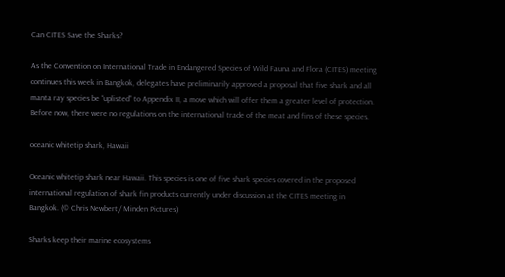Can CITES Save the Sharks?

As the Convention on International Trade in Endangered Species of Wild Fauna and Flora (CITES) meeting continues this week in Bangkok, delegates have preliminarily approved a proposal that five shark and all manta ray species be “uplisted” to Appendix II, a move which will offer them a greater level of protection. Before now, there were no regulations on the international trade of the meat and fins of these species.

oceanic whitetip shark, Hawaii

Oceanic whitetip shark near Hawaii. This species is one of five shark species covered in the proposed international regulation of shark fin products currently under discussion at the CITES meeting in Bangkok. (© Chris Newbert/ Minden Pictures)

Sharks keep their marine ecosystems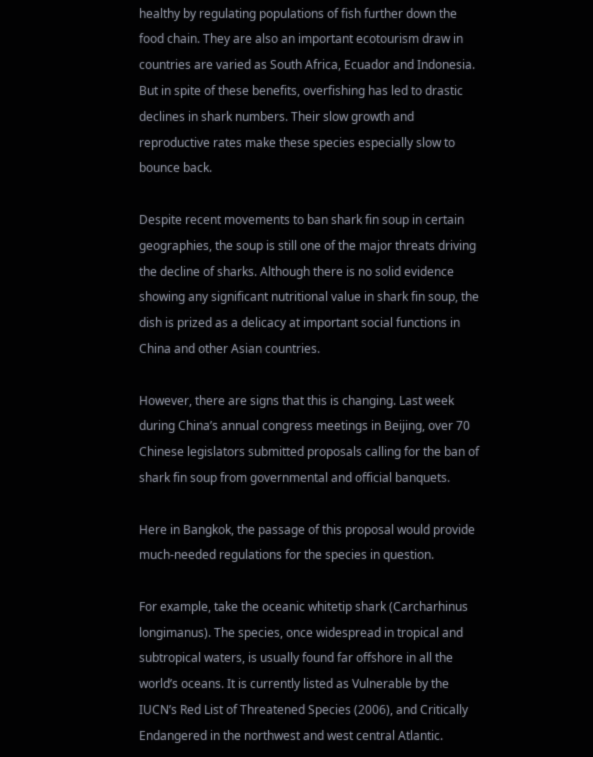healthy by regulating populations of fish further down the food chain. They are also an important ecotourism draw in countries are varied as South Africa, Ecuador and Indonesia. But in spite of these benefits, overfishing has led to drastic declines in shark numbers. Their slow growth and reproductive rates make these species especially slow to bounce back.

Despite recent movements to ban shark fin soup in certain geographies, the soup is still one of the major threats driving the decline of sharks. Although there is no solid evidence showing any significant nutritional value in shark fin soup, the dish is prized as a delicacy at important social functions in China and other Asian countries.

However, there are signs that this is changing. Last week during China’s annual congress meetings in Beijing, over 70 Chinese legislators submitted proposals calling for the ban of shark fin soup from governmental and official banquets.

Here in Bangkok, the passage of this proposal would provide much-needed regulations for the species in question.

For example, take the oceanic whitetip shark (Carcharhinus longimanus). The species, once widespread in tropical and subtropical waters, is usually found far offshore in all the world’s oceans. It is currently listed as Vulnerable by the IUCN’s Red List of Threatened Species (2006), and Critically Endangered in the northwest and west central Atlantic.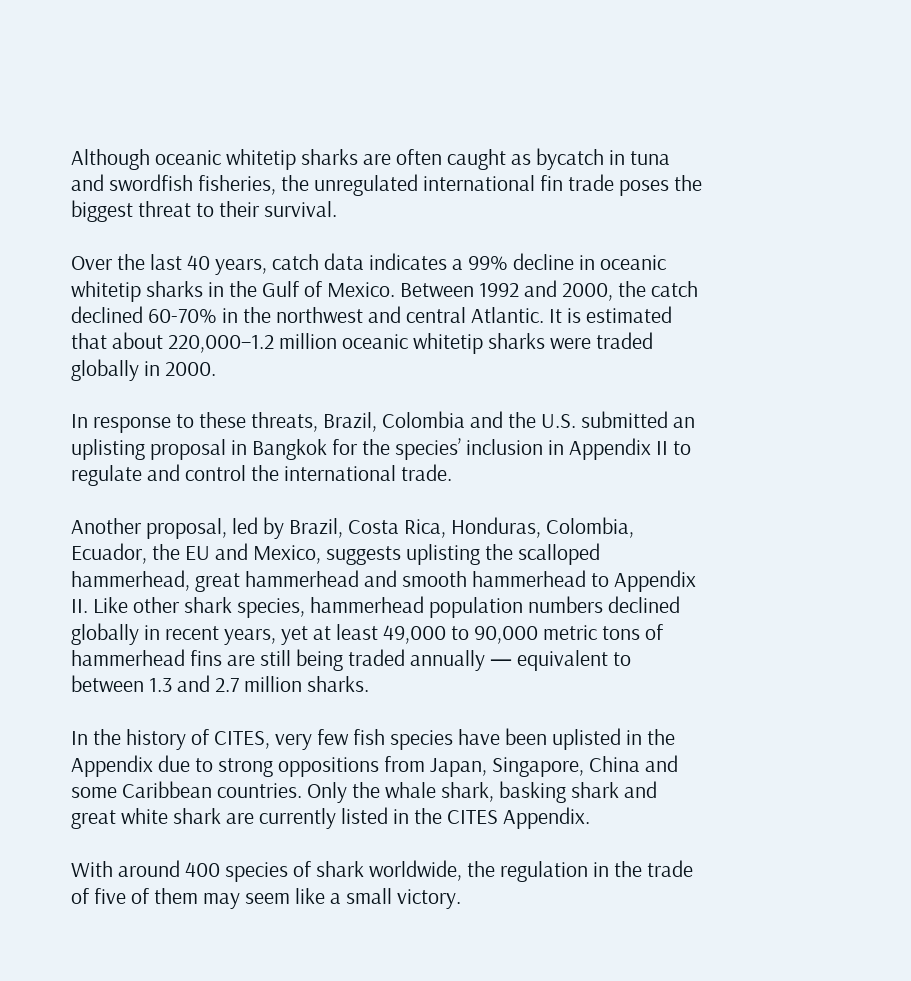Although oceanic whitetip sharks are often caught as bycatch in tuna and swordfish fisheries, the unregulated international fin trade poses the biggest threat to their survival.

Over the last 40 years, catch data indicates a 99% decline in oceanic whitetip sharks in the Gulf of Mexico. Between 1992 and 2000, the catch declined 60-70% in the northwest and central Atlantic. It is estimated that about 220,000–1.2 million oceanic whitetip sharks were traded globally in 2000.

In response to these threats, Brazil, Colombia and the U.S. submitted an uplisting proposal in Bangkok for the species’ inclusion in Appendix II to regulate and control the international trade.

Another proposal, led by Brazil, Costa Rica, Honduras, Colombia, Ecuador, the EU and Mexico, suggests uplisting the scalloped hammerhead, great hammerhead and smooth hammerhead to Appendix II. Like other shark species, hammerhead population numbers declined globally in recent years, yet at least 49,000 to 90,000 metric tons of hammerhead fins are still being traded annually — equivalent to between 1.3 and 2.7 million sharks.

In the history of CITES, very few fish species have been uplisted in the Appendix due to strong oppositions from Japan, Singapore, China and some Caribbean countries. Only the whale shark, basking shark and great white shark are currently listed in the CITES Appendix.

With around 400 species of shark worldwide, the regulation in the trade of five of them may seem like a small victory.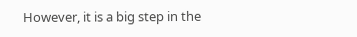However, it is a big step in the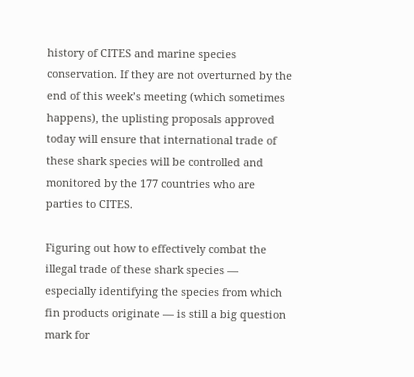history of CITES and marine species conservation. If they are not overturned by the end of this week’s meeting (which sometimes happens), the uplisting proposals approved today will ensure that international trade of these shark species will be controlled and monitored by the 177 countries who are parties to CITES.

Figuring out how to effectively combat the illegal trade of these shark species — especially identifying the species from which fin products originate — is still a big question mark for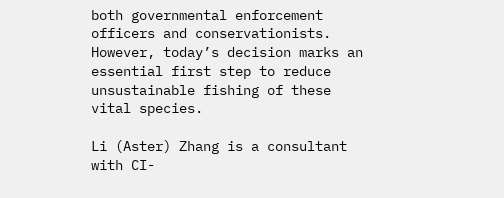both governmental enforcement officers and conservationists. However, today’s decision marks an essential first step to reduce unsustainable fishing of these vital species.

Li (Aster) Zhang is a consultant with CI-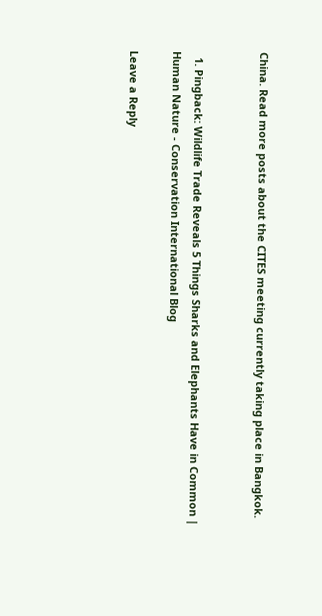China. Read more posts about the CITES meeting currently taking place in Bangkok.


  1. Pingback: Wildlife Trade Reveals 5 Things Sharks and Elephants Have in Common | Human Nature - Conservation International Blog

Leave a Reply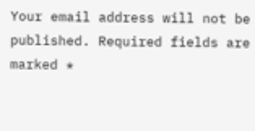Your email address will not be published. Required fields are marked *